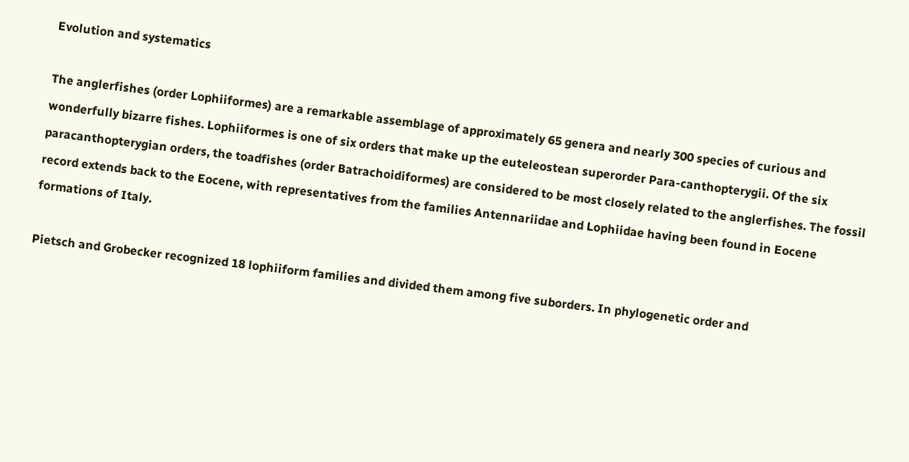Evolution and systematics

The anglerfishes (order Lophiiformes) are a remarkable assemblage of approximately 65 genera and nearly 300 species of curious and wonderfully bizarre fishes. Lophiiformes is one of six orders that make up the euteleostean superorder Para-canthopterygii. Of the six paracanthopterygian orders, the toadfishes (order Batrachoidiformes) are considered to be most closely related to the anglerfishes. The fossil record extends back to the Eocene, with representatives from the families Antennariidae and Lophiidae having been found in Eocene formations of Italy.

Pietsch and Grobecker recognized 18 lophiiform families and divided them among five suborders. In phylogenetic order and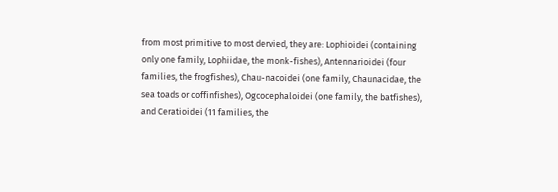from most primitive to most dervied, they are: Lophioidei (containing only one family, Lophiidae, the monk-fishes), Antennarioidei (four families, the frogfishes), Chau-nacoidei (one family, Chaunacidae, the sea toads or coffinfishes), Ogcocephaloidei (one family, the batfishes), and Ceratioidei (11 families, the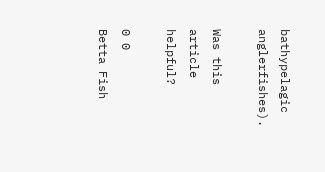bathypelagic anglerfishes).

Was this article helpful?

0 0
Betta Fish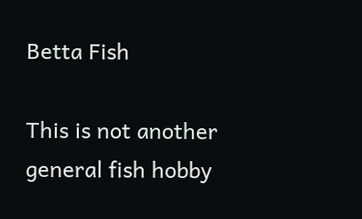Betta Fish

This is not another general fish hobby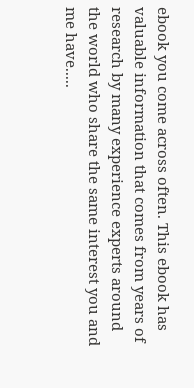ebook you come across often. This ebook has valuable information that comes from years of research by many experience experts around the world who share the same interest you and me have.....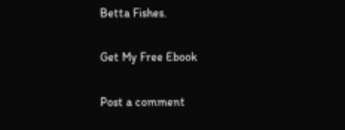Betta Fishes.

Get My Free Ebook

Post a comment